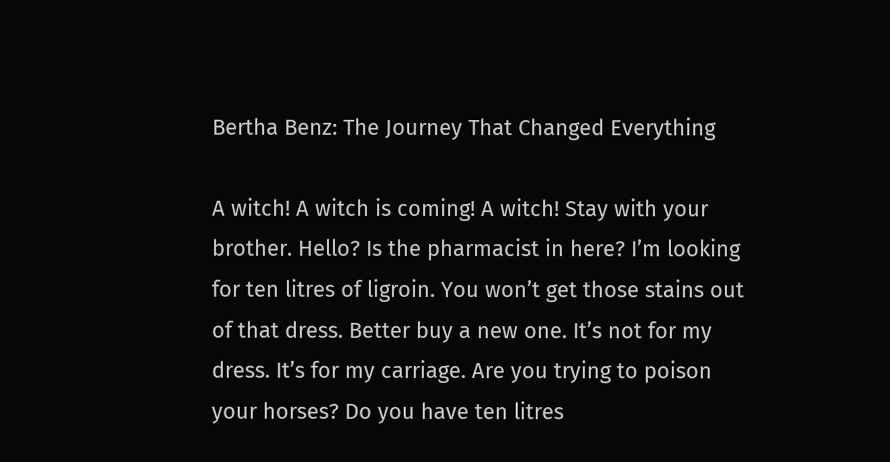Bertha Benz: The Journey That Changed Everything

A witch! A witch is coming! A witch! Stay with your brother. Hello? Is the pharmacist in here? I’m looking for ten litres of ligroin. You won’t get those stains out of that dress. Better buy a new one. It’s not for my dress. It’s for my carriage. Are you trying to poison your horses? Do you have ten litres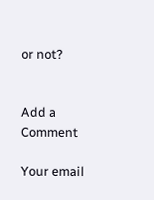or not?


Add a Comment

Your email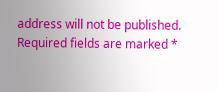address will not be published. Required fields are marked *